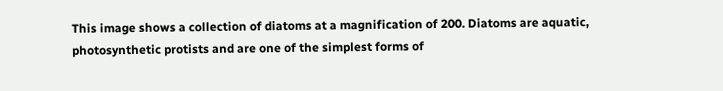This image shows a collection of diatoms at a magnification of 200. Diatoms are aquatic, photosynthetic protists and are one of the simplest forms of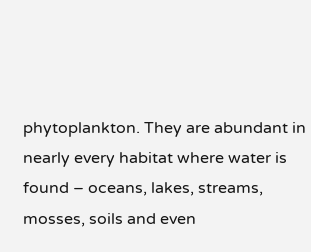phytoplankton. They are abundant in nearly every habitat where water is found – oceans, lakes, streams, mosses, soils and even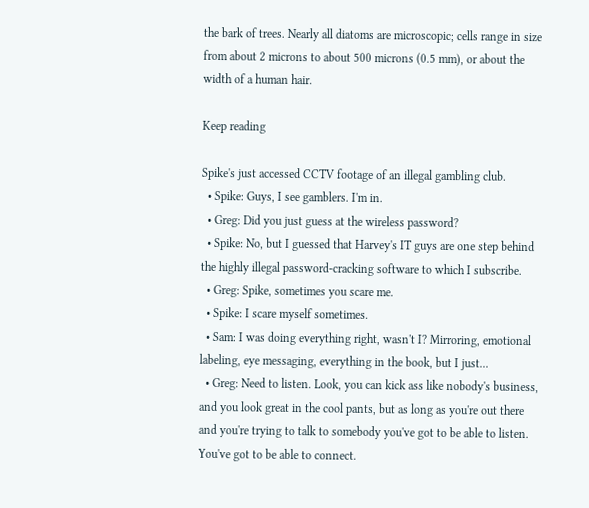the bark of trees. Nearly all diatoms are microscopic; cells range in size from about 2 microns to about 500 microns (0.5 mm), or about the width of a human hair.

Keep reading

Spike's just accessed CCTV footage of an illegal gambling club.
  • Spike: Guys, I see gamblers. I'm in.
  • Greg: Did you just guess at the wireless password?
  • Spike: No, but I guessed that Harvey's IT guys are one step behind the highly illegal password-cracking software to which I subscribe.
  • Greg: Spike, sometimes you scare me.
  • Spike: I scare myself sometimes.
  • Sam: I was doing everything right, wasn't I? Mirroring, emotional labeling, eye messaging, everything in the book, but I just...
  • Greg: Need to listen. Look, you can kick ass like nobody's business, and you look great in the cool pants, but as long as you're out there and you're trying to talk to somebody you've got to be able to listen. You've got to be able to connect.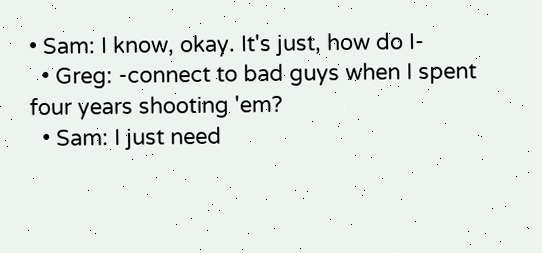• Sam: I know, okay. It's just, how do I-
  • Greg: -connect to bad guys when I spent four years shooting 'em?
  • Sam: I just need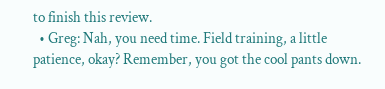to finish this review.
  • Greg: Nah, you need time. Field training, a little patience, okay? Remember, you got the cool pants down.